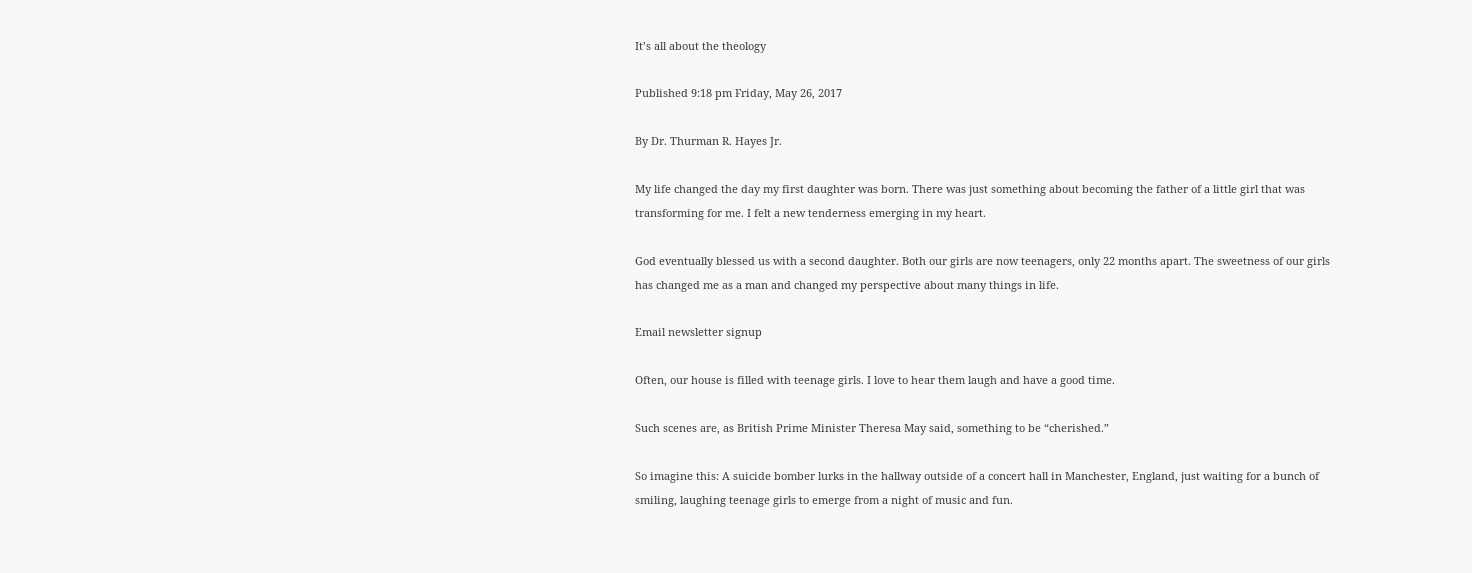It’s all about the theology

Published 9:18 pm Friday, May 26, 2017

By Dr. Thurman R. Hayes Jr.

My life changed the day my first daughter was born. There was just something about becoming the father of a little girl that was transforming for me. I felt a new tenderness emerging in my heart.

God eventually blessed us with a second daughter. Both our girls are now teenagers, only 22 months apart. The sweetness of our girls has changed me as a man and changed my perspective about many things in life.

Email newsletter signup

Often, our house is filled with teenage girls. I love to hear them laugh and have a good time.

Such scenes are, as British Prime Minister Theresa May said, something to be “cherished.”

So imagine this: A suicide bomber lurks in the hallway outside of a concert hall in Manchester, England, just waiting for a bunch of smiling, laughing teenage girls to emerge from a night of music and fun.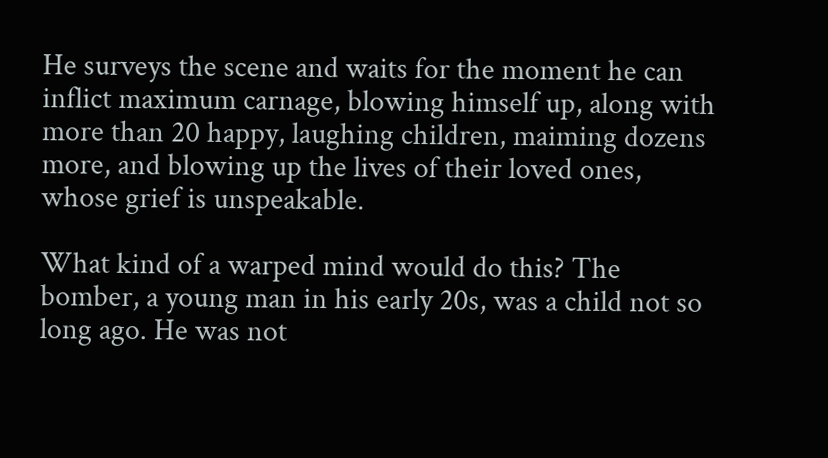He surveys the scene and waits for the moment he can inflict maximum carnage, blowing himself up, along with more than 20 happy, laughing children, maiming dozens more, and blowing up the lives of their loved ones, whose grief is unspeakable.

What kind of a warped mind would do this? The bomber, a young man in his early 20s, was a child not so long ago. He was not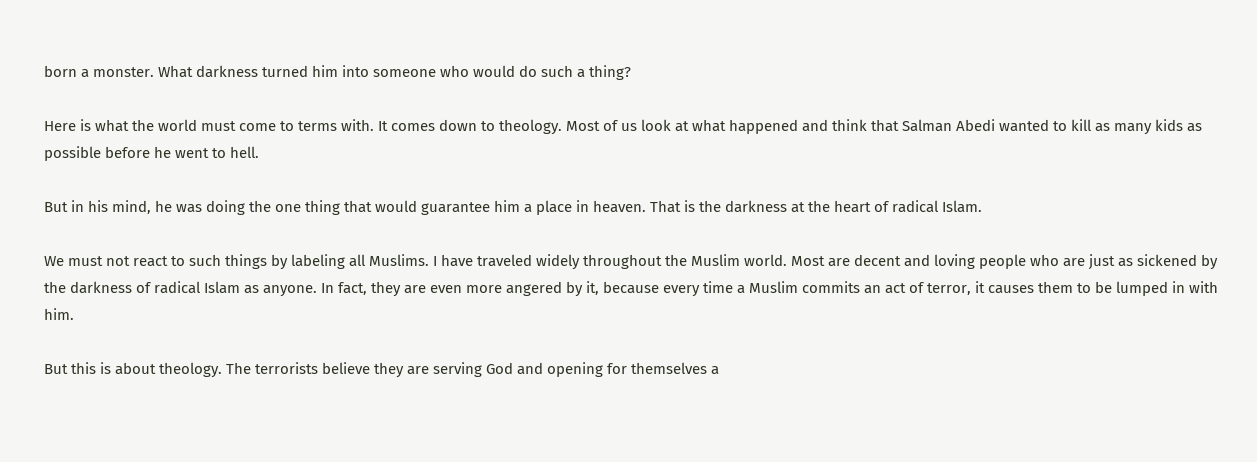born a monster. What darkness turned him into someone who would do such a thing?

Here is what the world must come to terms with. It comes down to theology. Most of us look at what happened and think that Salman Abedi wanted to kill as many kids as possible before he went to hell.

But in his mind, he was doing the one thing that would guarantee him a place in heaven. That is the darkness at the heart of radical Islam.

We must not react to such things by labeling all Muslims. I have traveled widely throughout the Muslim world. Most are decent and loving people who are just as sickened by the darkness of radical Islam as anyone. In fact, they are even more angered by it, because every time a Muslim commits an act of terror, it causes them to be lumped in with him.

But this is about theology. The terrorists believe they are serving God and opening for themselves a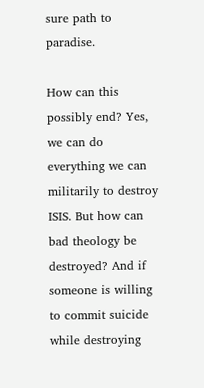sure path to paradise.

How can this possibly end? Yes, we can do everything we can militarily to destroy ISIS. But how can bad theology be destroyed? And if someone is willing to commit suicide while destroying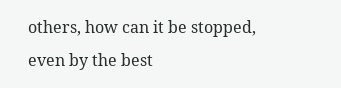others, how can it be stopped, even by the best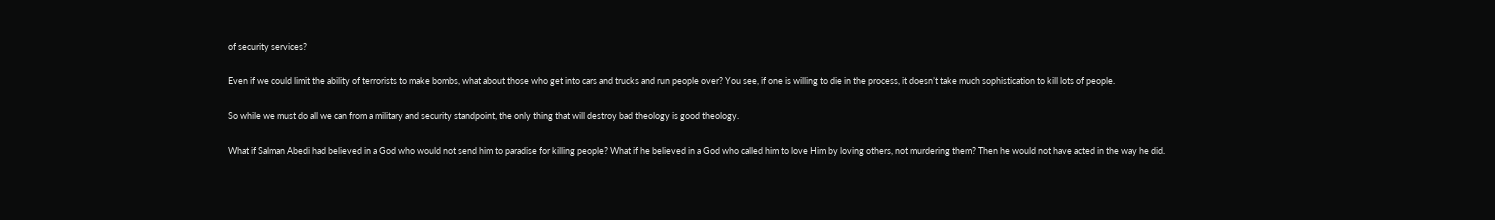of security services?

Even if we could limit the ability of terrorists to make bombs, what about those who get into cars and trucks and run people over? You see, if one is willing to die in the process, it doesn’t take much sophistication to kill lots of people.

So while we must do all we can from a military and security standpoint, the only thing that will destroy bad theology is good theology.

What if Salman Abedi had believed in a God who would not send him to paradise for killing people? What if he believed in a God who called him to love Him by loving others, not murdering them? Then he would not have acted in the way he did.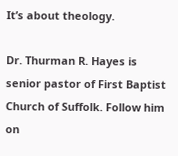It’s about theology.

Dr. Thurman R. Hayes is senior pastor of First Baptist Church of Suffolk. Follow him on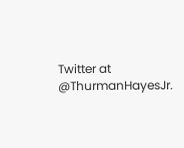Twitter at @ThurmanHayesJr.